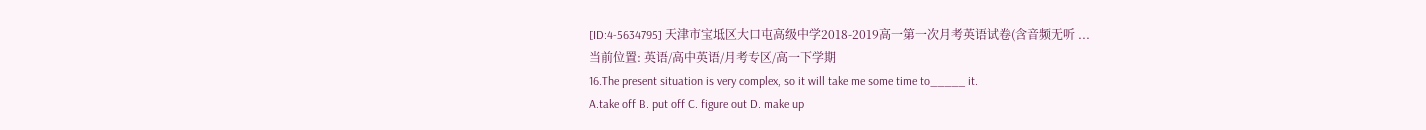[ID:4-5634795] 天津市宝坻区大口屯高级中学2018-2019高一第一次月考英语试卷(含音频无听 ...
当前位置: 英语/高中英语/月考专区/高一下学期
16.The present situation is very complex, so it will take me some time to_____ it.
A.take off B. put off C. figure out D. make up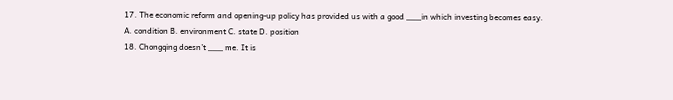17. The economic reform and opening-up policy has provided us with a good ___in which investing becomes easy.
A. condition B. environment C. state D. position
18. Chongqing doesn’t ___ me. It is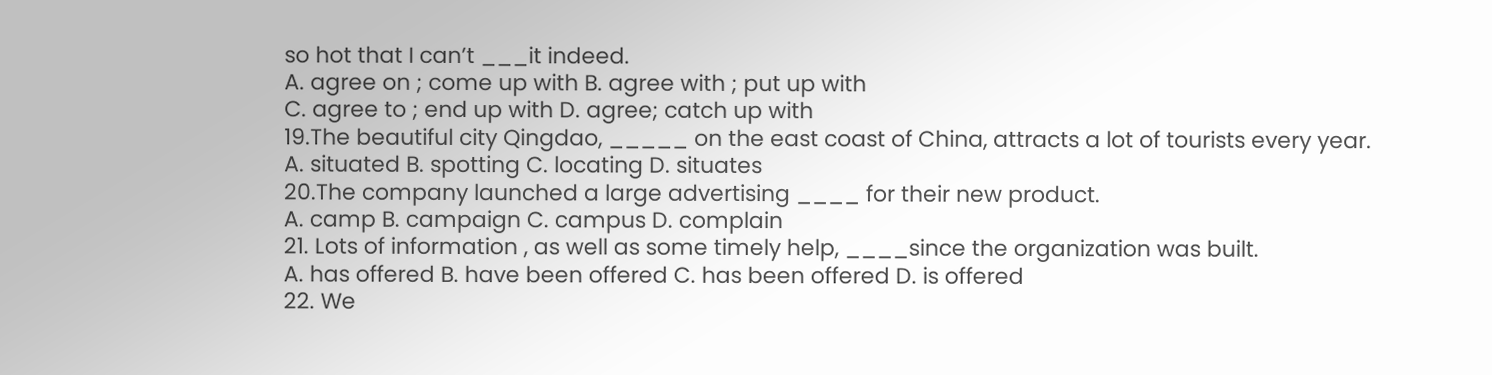so hot that I can’t ___it indeed.
A. agree on ; come up with B. agree with ; put up with
C. agree to ; end up with D. agree; catch up with
19.The beautiful city Qingdao, _____ on the east coast of China, attracts a lot of tourists every year.
A. situated B. spotting C. locating D. situates
20.The company launched a large advertising ____ for their new product.
A. camp B. campaign C. campus D. complain
21. Lots of information , as well as some timely help, ____since the organization was built.
A. has offered B. have been offered C. has been offered D. is offered
22. We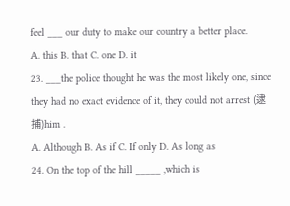feel ___ our duty to make our country a better place.
A. this B. that C. one D. it
23. ___the police thought he was the most likely one, since they had no exact evidence of it, they could not arrest (逮捕)him .
A. Although B. As if C. If only D. As long as
24. On the top of the hill _____ ,which is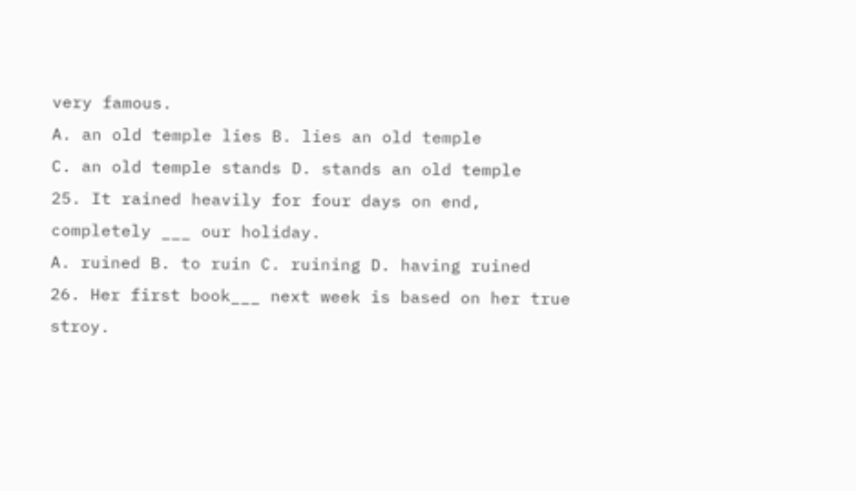very famous.
A. an old temple lies B. lies an old temple
C. an old temple stands D. stands an old temple
25. It rained heavily for four days on end, completely ___ our holiday.
A. ruined B. to ruin C. ruining D. having ruined
26. Her first book___ next week is based on her true stroy.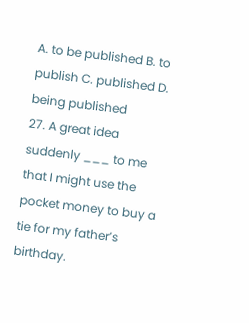A. to be published B. to publish C. published D. being published
27. A great idea suddenly ___ to me that I might use the pocket money to buy a tie for my father’s birthday.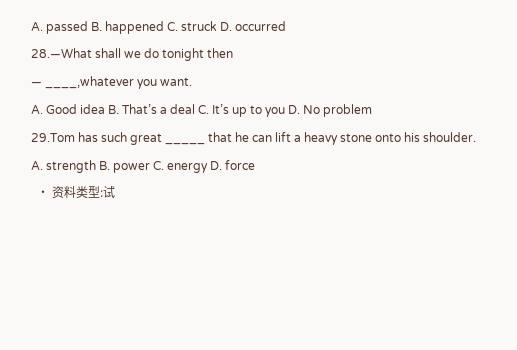A. passed B. happened C. struck D. occurred
28.—What shall we do tonight then
— ____,whatever you want.
A. Good idea B. That’s a deal C. It’s up to you D. No problem
29.Tom has such great _____ that he can lift a heavy stone onto his shoulder.
A. strength B. power C. energy D. force
  • 资料类型:试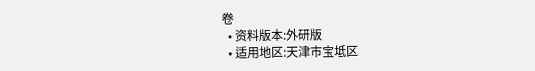卷
  • 资料版本:外研版
  • 适用地区:天津市宝坻区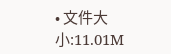• 文件大小:11.01M